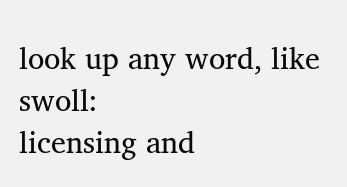look up any word, like swoll:
licensing and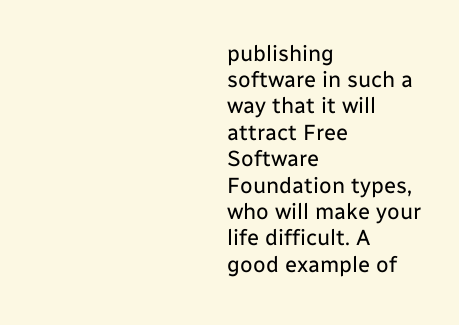publishing software in such a way that it will attract Free Software Foundation types, who will make your life difficult. A good example of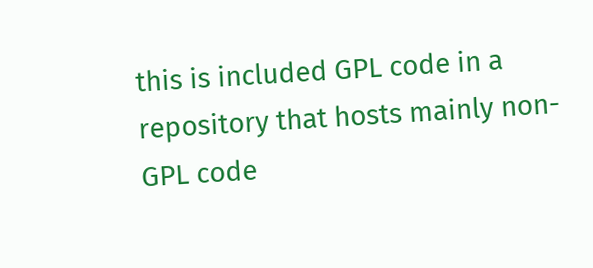this is included GPL code in a repository that hosts mainly non-GPL code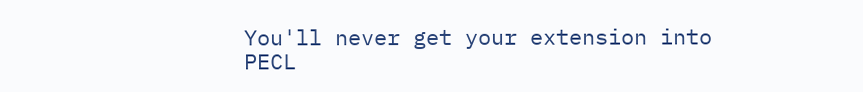You'll never get your extension into PECL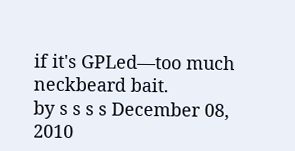if it's GPLed—too much neckbeard bait.
by s s s s December 08, 2010